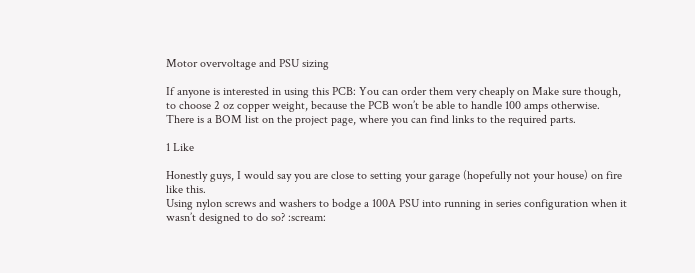Motor overvoltage and PSU sizing

If anyone is interested in using this PCB: You can order them very cheaply on Make sure though, to choose 2 oz copper weight, because the PCB won’t be able to handle 100 amps otherwise. There is a BOM list on the project page, where you can find links to the required parts.

1 Like

Honestly guys, I would say you are close to setting your garage (hopefully not your house) on fire like this.
Using nylon screws and washers to bodge a 100A PSU into running in series configuration when it wasn’t designed to do so? :scream: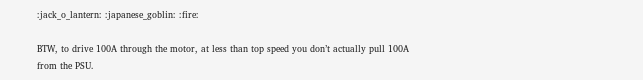:jack_o_lantern: :japanese_goblin: :fire:

BTW, to drive 100A through the motor, at less than top speed you don’t actually pull 100A from the PSU.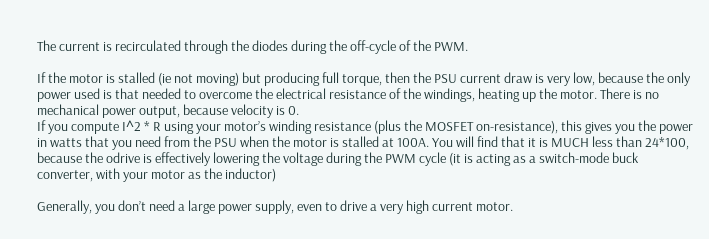The current is recirculated through the diodes during the off-cycle of the PWM.

If the motor is stalled (ie not moving) but producing full torque, then the PSU current draw is very low, because the only power used is that needed to overcome the electrical resistance of the windings, heating up the motor. There is no mechanical power output, because velocity is 0.
If you compute I^2 * R using your motor’s winding resistance (plus the MOSFET on-resistance), this gives you the power in watts that you need from the PSU when the motor is stalled at 100A. You will find that it is MUCH less than 24*100, because the odrive is effectively lowering the voltage during the PWM cycle (it is acting as a switch-mode buck converter, with your motor as the inductor)

Generally, you don’t need a large power supply, even to drive a very high current motor.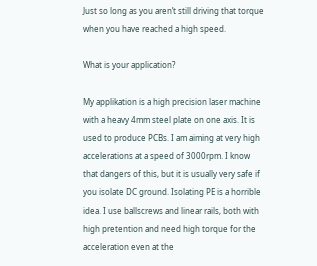Just so long as you aren’t still driving that torque when you have reached a high speed.

What is your application?

My applikation is a high precision laser machine with a heavy 4mm steel plate on one axis. It is used to produce PCBs. I am aiming at very high accelerations at a speed of 3000rpm. I know that dangers of this, but it is usually very safe if you isolate DC ground. Isolating PE is a horrible idea. I use ballscrews and linear rails, both with high pretention and need high torque for the acceleration even at the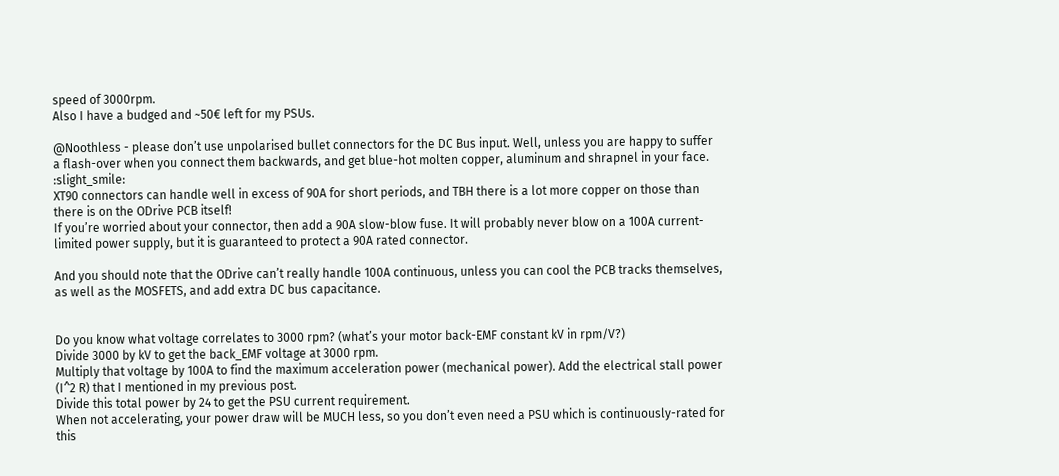speed of 3000rpm.
Also I have a budged and ~50€ left for my PSUs.

@Noothless - please don’t use unpolarised bullet connectors for the DC Bus input. Well, unless you are happy to suffer a flash-over when you connect them backwards, and get blue-hot molten copper, aluminum and shrapnel in your face. :slight_smile:
XT90 connectors can handle well in excess of 90A for short periods, and TBH there is a lot more copper on those than there is on the ODrive PCB itself!
If you’re worried about your connector, then add a 90A slow-blow fuse. It will probably never blow on a 100A current-limited power supply, but it is guaranteed to protect a 90A rated connector.

And you should note that the ODrive can’t really handle 100A continuous, unless you can cool the PCB tracks themselves, as well as the MOSFETS, and add extra DC bus capacitance.


Do you know what voltage correlates to 3000 rpm? (what’s your motor back-EMF constant kV in rpm/V?)
Divide 3000 by kV to get the back_EMF voltage at 3000 rpm.
Multiply that voltage by 100A to find the maximum acceleration power (mechanical power). Add the electrical stall power (I^2 R) that I mentioned in my previous post.
Divide this total power by 24 to get the PSU current requirement.
When not accelerating, your power draw will be MUCH less, so you don’t even need a PSU which is continuously-rated for this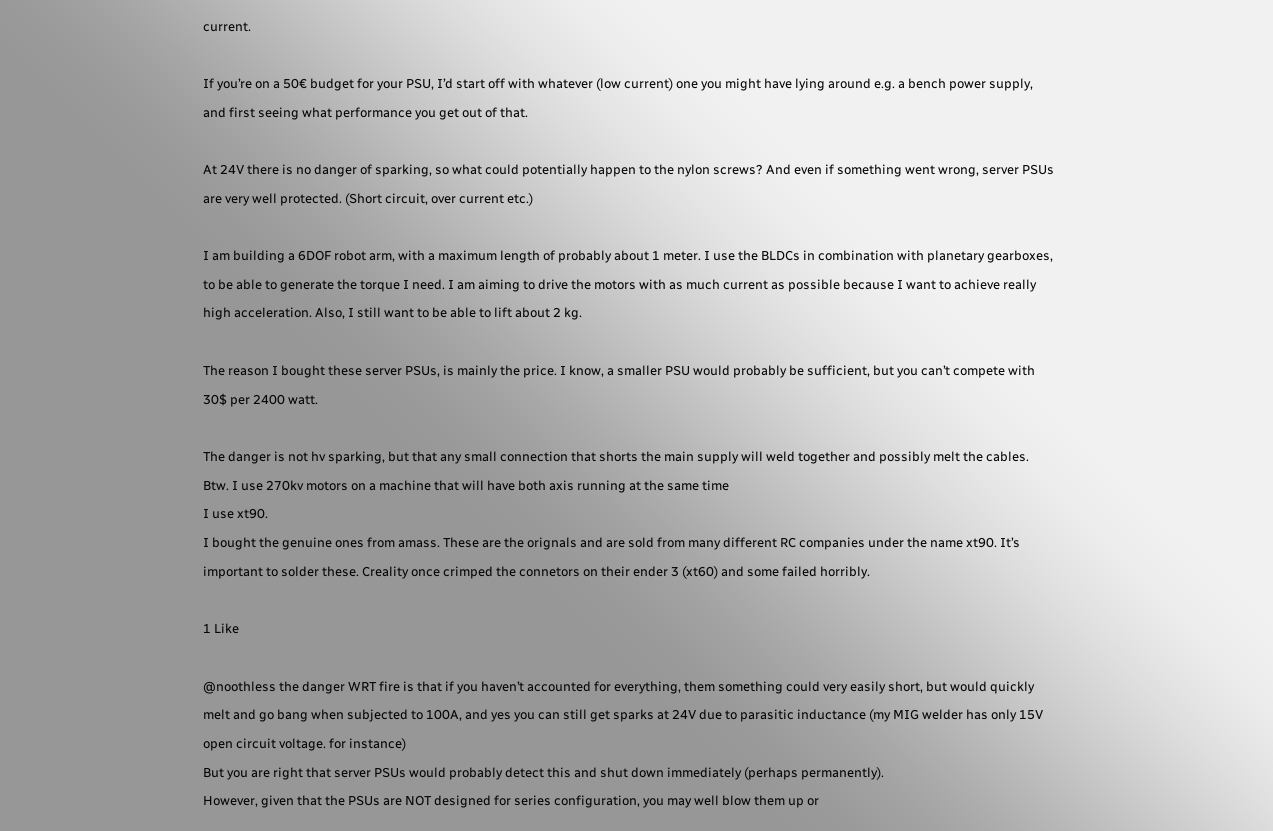current.

If you’re on a 50€ budget for your PSU, I’d start off with whatever (low current) one you might have lying around e.g. a bench power supply, and first seeing what performance you get out of that.

At 24V there is no danger of sparking, so what could potentially happen to the nylon screws? And even if something went wrong, server PSUs are very well protected. (Short circuit, over current etc.)

I am building a 6DOF robot arm, with a maximum length of probably about 1 meter. I use the BLDCs in combination with planetary gearboxes, to be able to generate the torque I need. I am aiming to drive the motors with as much current as possible because I want to achieve really high acceleration. Also, I still want to be able to lift about 2 kg.

The reason I bought these server PSUs, is mainly the price. I know, a smaller PSU would probably be sufficient, but you can’t compete with 30$ per 2400 watt.

The danger is not hv sparking, but that any small connection that shorts the main supply will weld together and possibly melt the cables.
Btw. I use 270kv motors on a machine that will have both axis running at the same time
I use xt90.
I bought the genuine ones from amass. These are the orignals and are sold from many different RC companies under the name xt90. It’s important to solder these. Creality once crimped the connetors on their ender 3 (xt60) and some failed horribly.

1 Like

@noothless the danger WRT fire is that if you haven’t accounted for everything, them something could very easily short, but would quickly melt and go bang when subjected to 100A, and yes you can still get sparks at 24V due to parasitic inductance (my MIG welder has only 15V open circuit voltage. for instance)
But you are right that server PSUs would probably detect this and shut down immediately (perhaps permanently).
However, given that the PSUs are NOT designed for series configuration, you may well blow them up or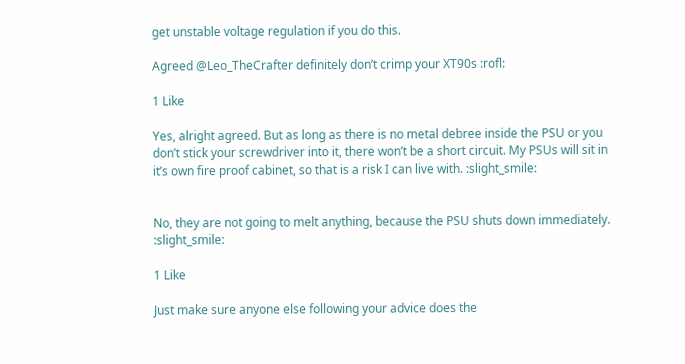get unstable voltage regulation if you do this.

Agreed @Leo_TheCrafter definitely don’t crimp your XT90s :rofl:

1 Like

Yes, alright agreed. But as long as there is no metal debree inside the PSU or you don’t stick your screwdriver into it, there won’t be a short circuit. My PSUs will sit in it’s own fire proof cabinet, so that is a risk I can live with. :slight_smile:


No, they are not going to melt anything, because the PSU shuts down immediately. :slight_smile:

1 Like

Just make sure anyone else following your advice does the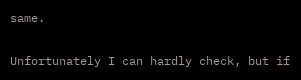same.


Unfortunately I can hardly check, but if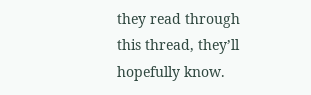they read through this thread, they’ll hopefully know.